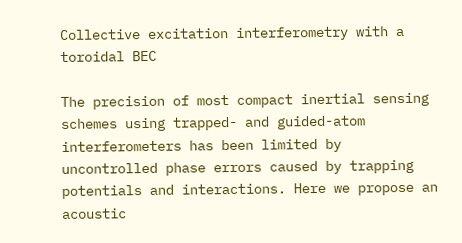Collective excitation interferometry with a toroidal BEC

The precision of most compact inertial sensing schemes using trapped- and guided-atom interferometers has been limited by uncontrolled phase errors caused by trapping potentials and interactions. Here we propose an acoustic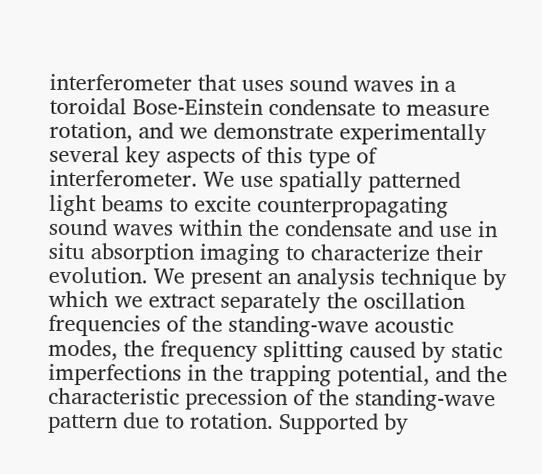interferometer that uses sound waves in a toroidal Bose-Einstein condensate to measure rotation, and we demonstrate experimentally several key aspects of this type of interferometer. We use spatially patterned light beams to excite counterpropagating sound waves within the condensate and use in situ absorption imaging to characterize their evolution. We present an analysis technique by which we extract separately the oscillation frequencies of the standing-wave acoustic modes, the frequency splitting caused by static imperfections in the trapping potential, and the characteristic precession of the standing-wave pattern due to rotation. Supported by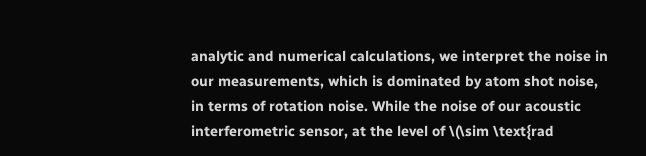analytic and numerical calculations, we interpret the noise in our measurements, which is dominated by atom shot noise, in terms of rotation noise. While the noise of our acoustic interferometric sensor, at the level of \(\sim \text{rad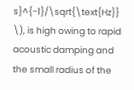s}^{−1}/\sqrt{\text{Hz}} \), is high owing to rapid acoustic damping and the small radius of the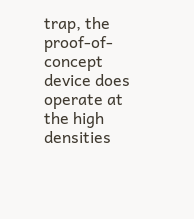trap, the proof-of-concept device does operate at the high densities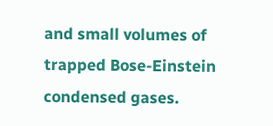and small volumes of trapped Bose-Einstein condensed gases.